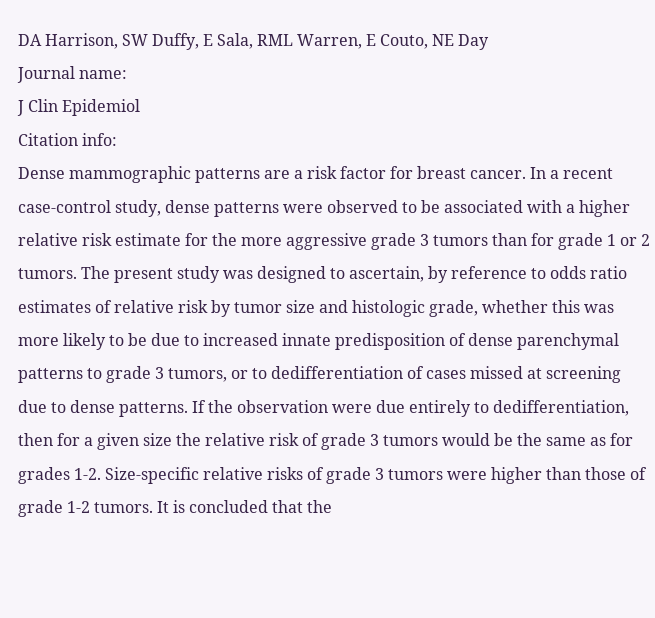DA Harrison, SW Duffy, E Sala, RML Warren, E Couto, NE Day
Journal name:
J Clin Epidemiol
Citation info:
Dense mammographic patterns are a risk factor for breast cancer. In a recent case-control study, dense patterns were observed to be associated with a higher relative risk estimate for the more aggressive grade 3 tumors than for grade 1 or 2 tumors. The present study was designed to ascertain, by reference to odds ratio estimates of relative risk by tumor size and histologic grade, whether this was more likely to be due to increased innate predisposition of dense parenchymal patterns to grade 3 tumors, or to dedifferentiation of cases missed at screening due to dense patterns. If the observation were due entirely to dedifferentiation, then for a given size the relative risk of grade 3 tumors would be the same as for grades 1-2. Size-specific relative risks of grade 3 tumors were higher than those of grade 1-2 tumors. It is concluded that the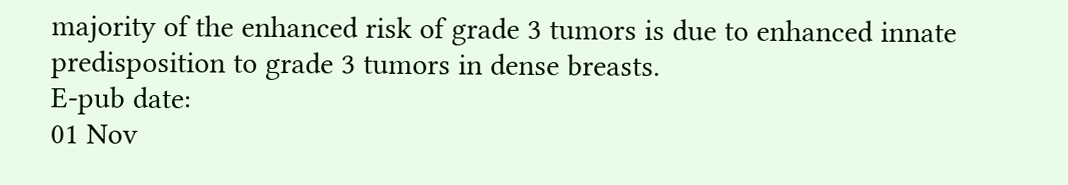majority of the enhanced risk of grade 3 tumors is due to enhanced innate predisposition to grade 3 tumors in dense breasts.
E-pub date:
01 Nov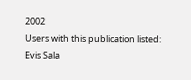2002
Users with this publication listed:
Evis Sala